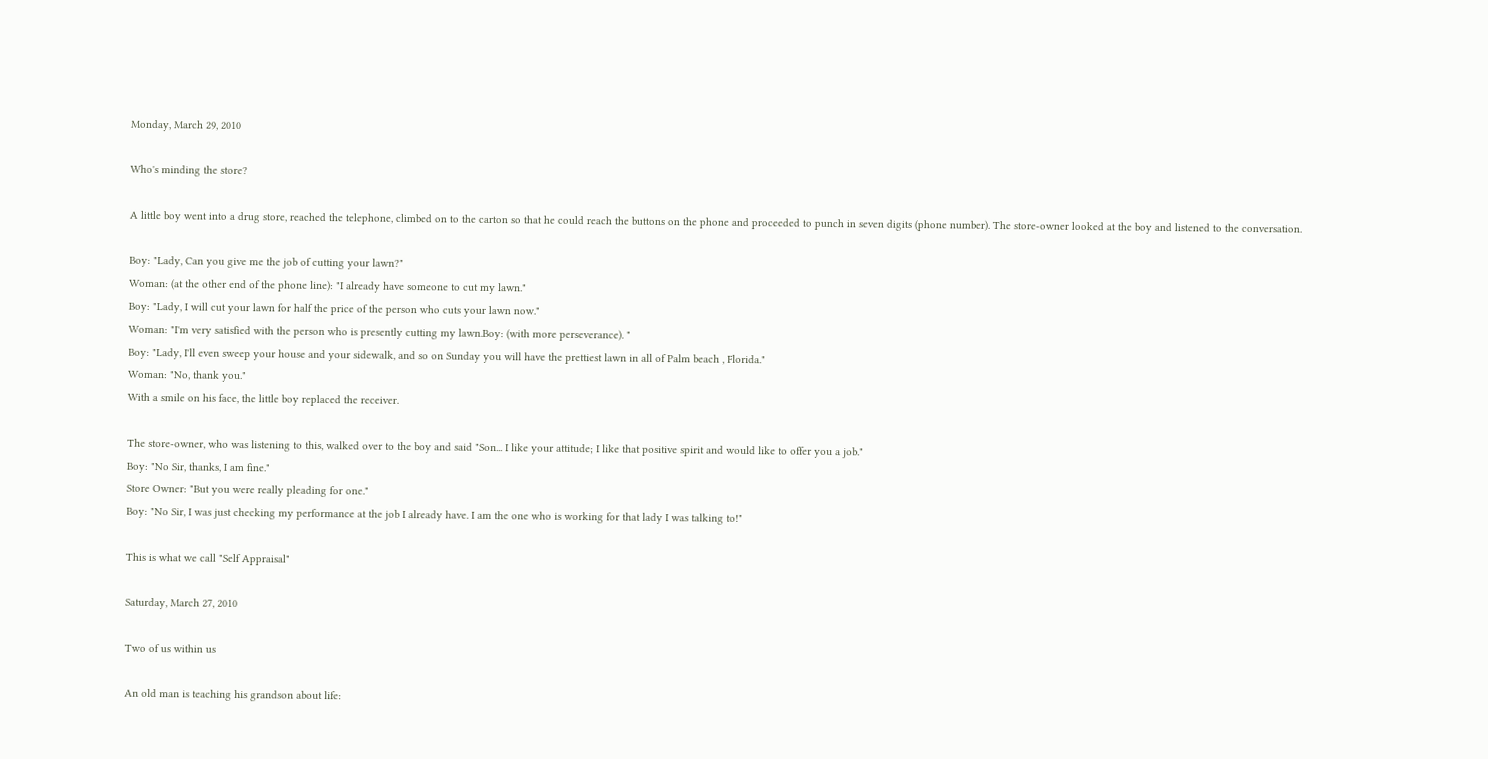Monday, March 29, 2010

Who's minding the store?

A little boy went into a drug store, reached the telephone, climbed on to the carton so that he could reach the buttons on the phone and proceeded to punch in seven digits (phone number). The store-owner looked at the boy and listened to the conversation.

Boy: "Lady, Can you give me the job of cutting your lawn?"
Woman: (at the other end of the phone line): "I already have someone to cut my lawn."
Boy: "Lady, I will cut your lawn for half the price of the person who cuts your lawn now."
Woman: "I'm very satisfied with the person who is presently cutting my lawn.Boy: (with more perseverance). "
Boy: "Lady, I'll even sweep your house and your sidewalk, and so on Sunday you will have the prettiest lawn in all of Palm beach , Florida."
Woman: "No, thank you."
With a smile on his face, the little boy replaced the receiver.

The store-owner, who was listening to this, walked over to the boy and said "Son... I like your attitude; I like that positive spirit and would like to offer you a job."
Boy: "No Sir, thanks, I am fine."
Store Owner: "But you were really pleading for one."
Boy: "No Sir, I was just checking my performance at the job I already have. I am the one who is working for that lady I was talking to!"

This is what we call "Self Appraisal"

Saturday, March 27, 2010

Two of us within us

An old man is teaching his grandson about life: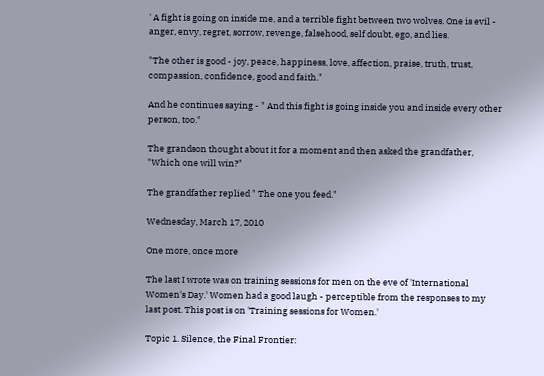' A fight is going on inside me, and a terrible fight between two wolves. One is evil - anger, envy, regret, sorrow, revenge, falsehood, self doubt, ego, and lies.

"The other is good - joy, peace, happiness, love, affection, praise, truth, trust, compassion, confidence, good and faith."

And he continues saying - " And this fight is going inside you and inside every other person, too."

The grandson thought about it for a moment and then asked the grandfather,
"Which one will win?"

The grandfather replied " The one you feed."

Wednesday, March 17, 2010

One more, once more

The last I wrote was on training sessions for men on the eve of 'International Women's Day.' Women had a good laugh - perceptible from the responses to my last post. This post is on 'Training sessions for Women.'

Topic 1. Silence, the Final Frontier: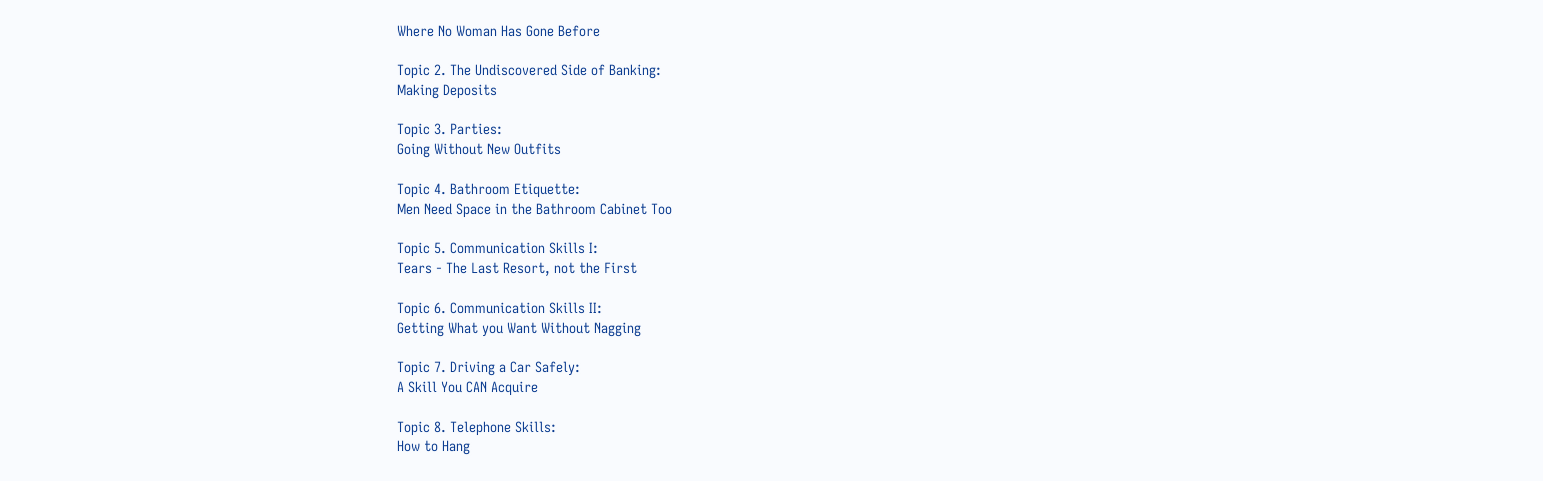Where No Woman Has Gone Before

Topic 2. The Undiscovered Side of Banking:
Making Deposits

Topic 3. Parties:
Going Without New Outfits

Topic 4. Bathroom Etiquette:
Men Need Space in the Bathroom Cabinet Too

Topic 5. Communication Skills I:
Tears - The Last Resort, not the First

Topic 6. Communication Skills II:
Getting What you Want Without Nagging

Topic 7. Driving a Car Safely:
A Skill You CAN Acquire

Topic 8. Telephone Skills:
How to Hang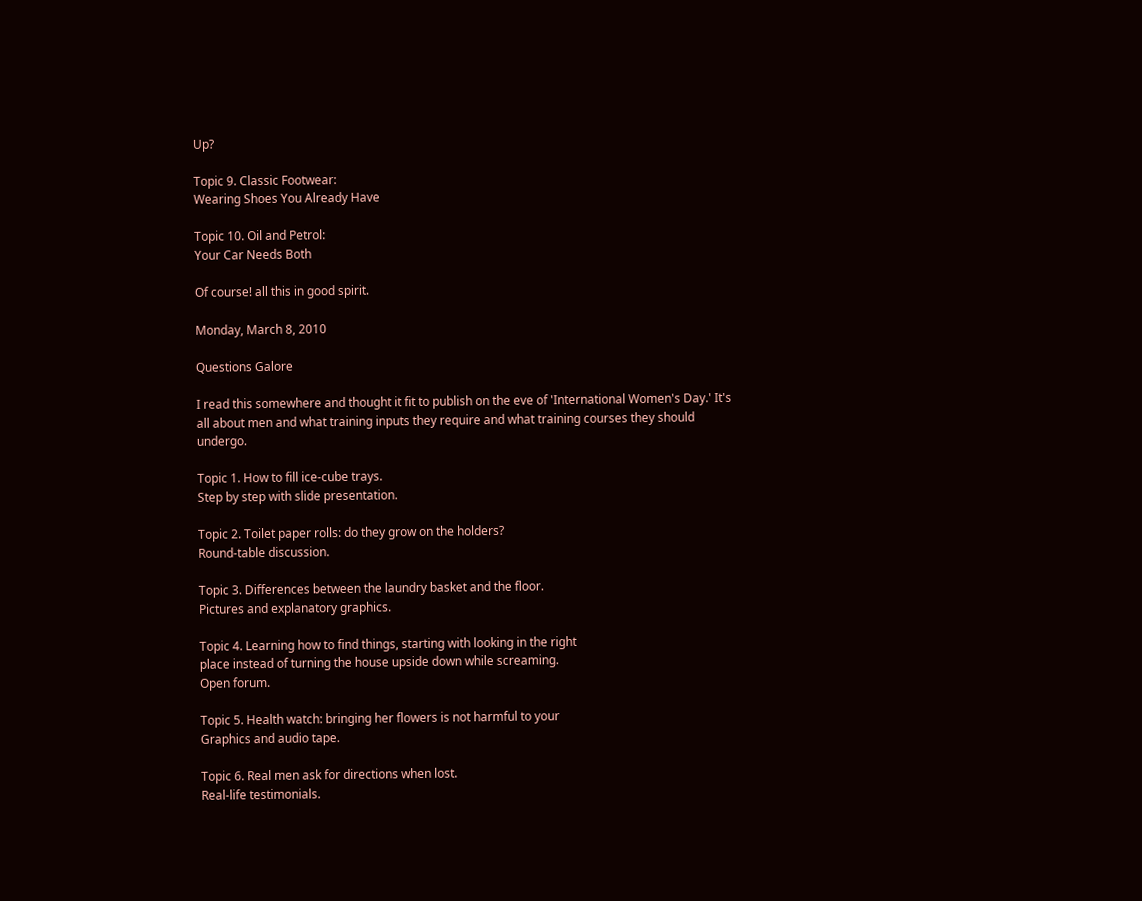Up?

Topic 9. Classic Footwear:
Wearing Shoes You Already Have

Topic 10. Oil and Petrol:
Your Car Needs Both

Of course! all this in good spirit.

Monday, March 8, 2010

Questions Galore

I read this somewhere and thought it fit to publish on the eve of 'International Women's Day.' It's all about men and what training inputs they require and what training courses they should undergo.

Topic 1. How to fill ice-cube trays.
Step by step with slide presentation.

Topic 2. Toilet paper rolls: do they grow on the holders?
Round-table discussion.

Topic 3. Differences between the laundry basket and the floor.
Pictures and explanatory graphics.

Topic 4. Learning how to find things, starting with looking in the right
place instead of turning the house upside down while screaming.
Open forum.

Topic 5. Health watch: bringing her flowers is not harmful to your
Graphics and audio tape.

Topic 6. Real men ask for directions when lost.
Real-life testimonials.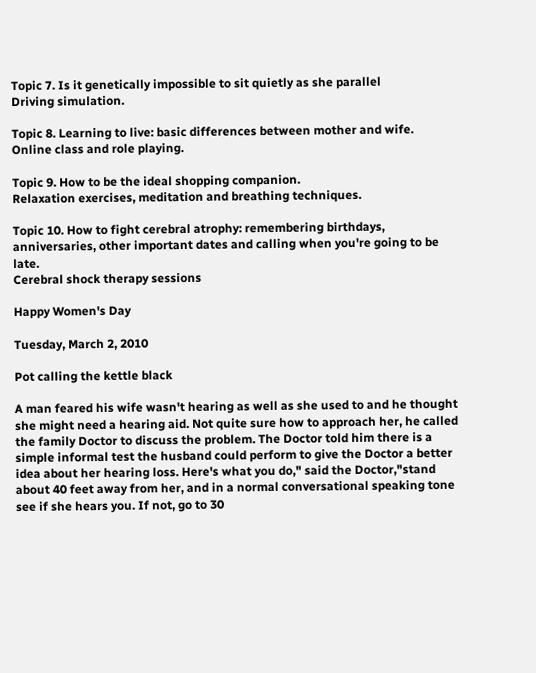Topic 7. Is it genetically impossible to sit quietly as she parallel
Driving simulation.

Topic 8. Learning to live: basic differences between mother and wife.
Online class and role playing.

Topic 9. How to be the ideal shopping companion.
Relaxation exercises, meditation and breathing techniques.

Topic 10. How to fight cerebral atrophy: remembering birthdays,
anniversaries, other important dates and calling when you're going to be late.
Cerebral shock therapy sessions

Happy Women's Day

Tuesday, March 2, 2010

Pot calling the kettle black

A man feared his wife wasn't hearing as well as she used to and he thought she might need a hearing aid. Not quite sure how to approach her, he called the family Doctor to discuss the problem. The Doctor told him there is a simple informal test the husband could perform to give the Doctor a better idea about her hearing loss. Here's what you do," said the Doctor,"stand about 40 feet away from her, and in a normal conversational speaking tone see if she hears you. If not, go to 30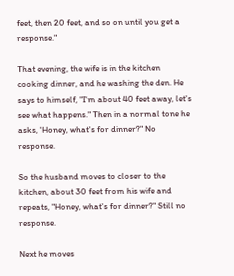feet, then 20 feet, and so on until you get a response."

That evening, the wife is in the kitchen cooking dinner, and he washing the den. He says to himself, "I'm about 40 feet away, let's see what happens." Then in a normal tone he asks, 'Honey, what's for dinner?" No response.

So the husband moves to closer to the kitchen, about 30 feet from his wife and repeats, "Honey, what's for dinner?" Still no response.

Next he moves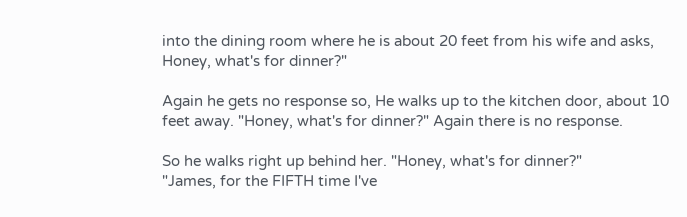into the dining room where he is about 20 feet from his wife and asks, Honey, what's for dinner?"

Again he gets no response so, He walks up to the kitchen door, about 10 feet away. "Honey, what's for dinner?" Again there is no response.

So he walks right up behind her. "Honey, what's for dinner?"
"James, for the FIFTH time I've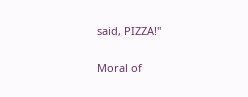said, PIZZA!"

Moral of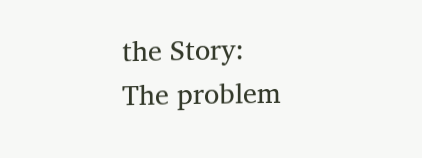the Story:
The problem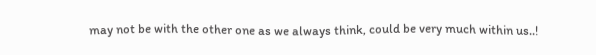may not be with the other one as we always think, could be very much within us..!